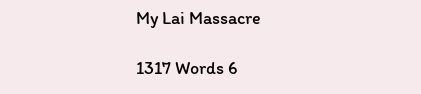My Lai Massacre

1317 Words 6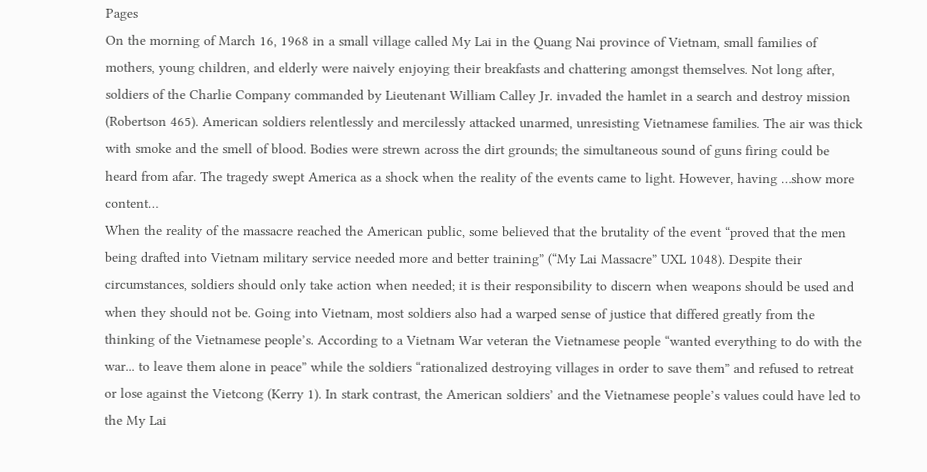Pages
On the morning of March 16, 1968 in a small village called My Lai in the Quang Nai province of Vietnam, small families of mothers, young children, and elderly were naively enjoying their breakfasts and chattering amongst themselves. Not long after, soldiers of the Charlie Company commanded by Lieutenant William Calley Jr. invaded the hamlet in a search and destroy mission (Robertson 465). American soldiers relentlessly and mercilessly attacked unarmed, unresisting Vietnamese families. The air was thick with smoke and the smell of blood. Bodies were strewn across the dirt grounds; the simultaneous sound of guns firing could be heard from afar. The tragedy swept America as a shock when the reality of the events came to light. However, having …show more content…
When the reality of the massacre reached the American public, some believed that the brutality of the event “proved that the men being drafted into Vietnam military service needed more and better training” (“My Lai Massacre” UXL 1048). Despite their circumstances, soldiers should only take action when needed; it is their responsibility to discern when weapons should be used and when they should not be. Going into Vietnam, most soldiers also had a warped sense of justice that differed greatly from the thinking of the Vietnamese people’s. According to a Vietnam War veteran the Vietnamese people “wanted everything to do with the war... to leave them alone in peace” while the soldiers “rationalized destroying villages in order to save them” and refused to retreat or lose against the Vietcong (Kerry 1). In stark contrast, the American soldiers’ and the Vietnamese people’s values could have led to the My Lai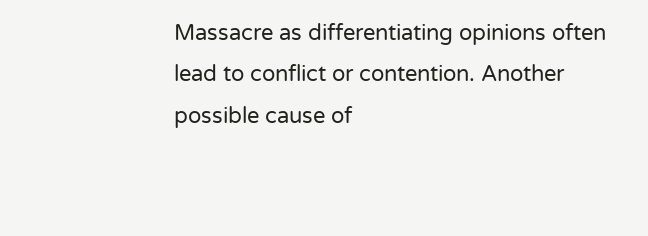Massacre as differentiating opinions often lead to conflict or contention. Another possible cause of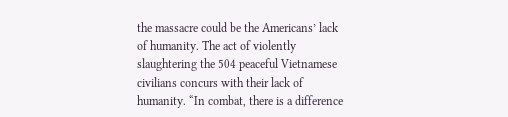the massacre could be the Americans’ lack of humanity. The act of violently slaughtering the 504 peaceful Vietnamese civilians concurs with their lack of humanity. “In combat, there is a difference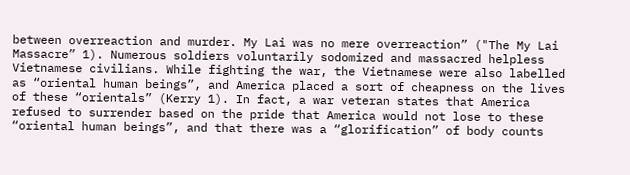between overreaction and murder. My Lai was no mere overreaction” ("The My Lai Massacre” 1). Numerous soldiers voluntarily sodomized and massacred helpless Vietnamese civilians. While fighting the war, the Vietnamese were also labelled as “oriental human beings”, and America placed a sort of cheapness on the lives of these “orientals” (Kerry 1). In fact, a war veteran states that America refused to surrender based on the pride that America would not lose to these “oriental human beings”, and that there was a “glorification” of body counts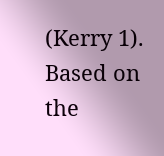(Kerry 1). Based on the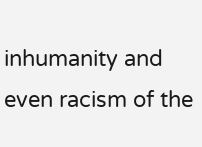inhumanity and even racism of the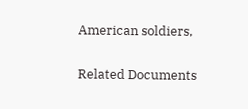American soldiers,

Related Documents